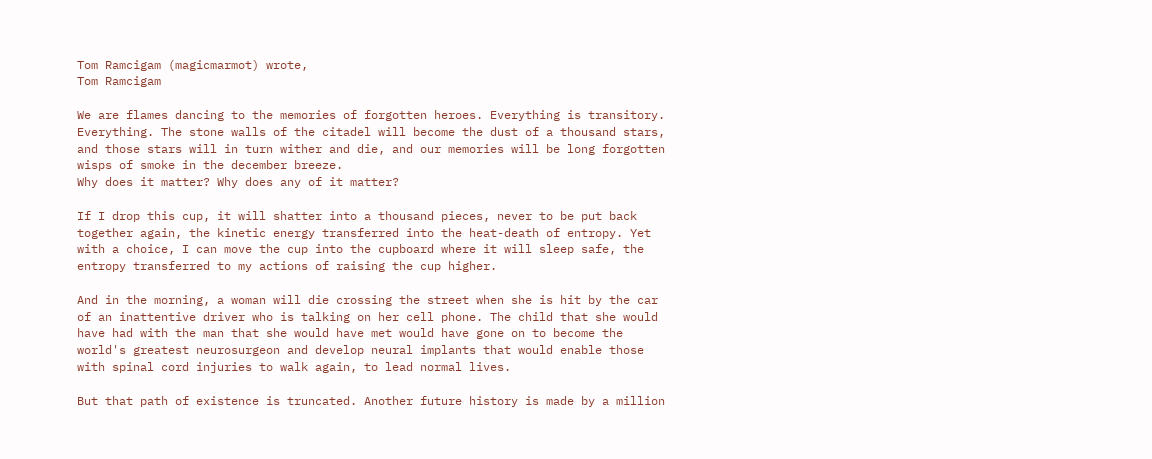Tom Ramcigam (magicmarmot) wrote,
Tom Ramcigam

We are flames dancing to the memories of forgotten heroes. Everything is transitory. Everything. The stone walls of the citadel will become the dust of a thousand stars, and those stars will in turn wither and die, and our memories will be long forgotten wisps of smoke in the december breeze.
Why does it matter? Why does any of it matter?

If I drop this cup, it will shatter into a thousand pieces, never to be put back together again, the kinetic energy transferred into the heat-death of entropy. Yet with a choice, I can move the cup into the cupboard where it will sleep safe, the entropy transferred to my actions of raising the cup higher.

And in the morning, a woman will die crossing the street when she is hit by the car of an inattentive driver who is talking on her cell phone. The child that she would have had with the man that she would have met would have gone on to become the world's greatest neurosurgeon and develop neural implants that would enable those with spinal cord injuries to walk again, to lead normal lives.

But that path of existence is truncated. Another future history is made by a million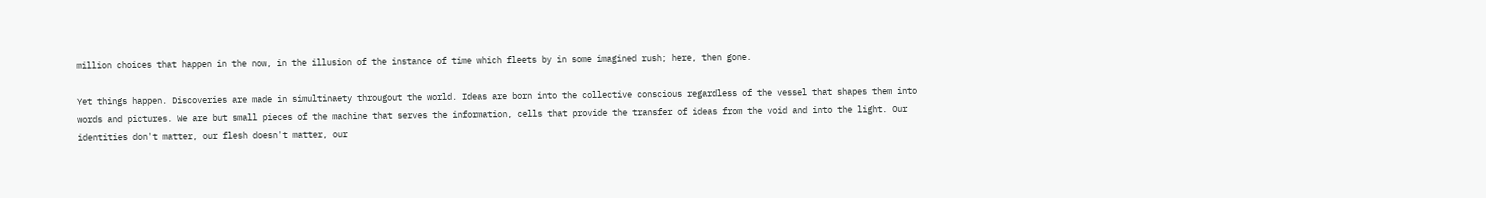million choices that happen in the now, in the illusion of the instance of time which fleets by in some imagined rush; here, then gone.

Yet things happen. Discoveries are made in simultinaety througout the world. Ideas are born into the collective conscious regardless of the vessel that shapes them into words and pictures. We are but small pieces of the machine that serves the information, cells that provide the transfer of ideas from the void and into the light. Our identities don't matter, our flesh doesn't matter, our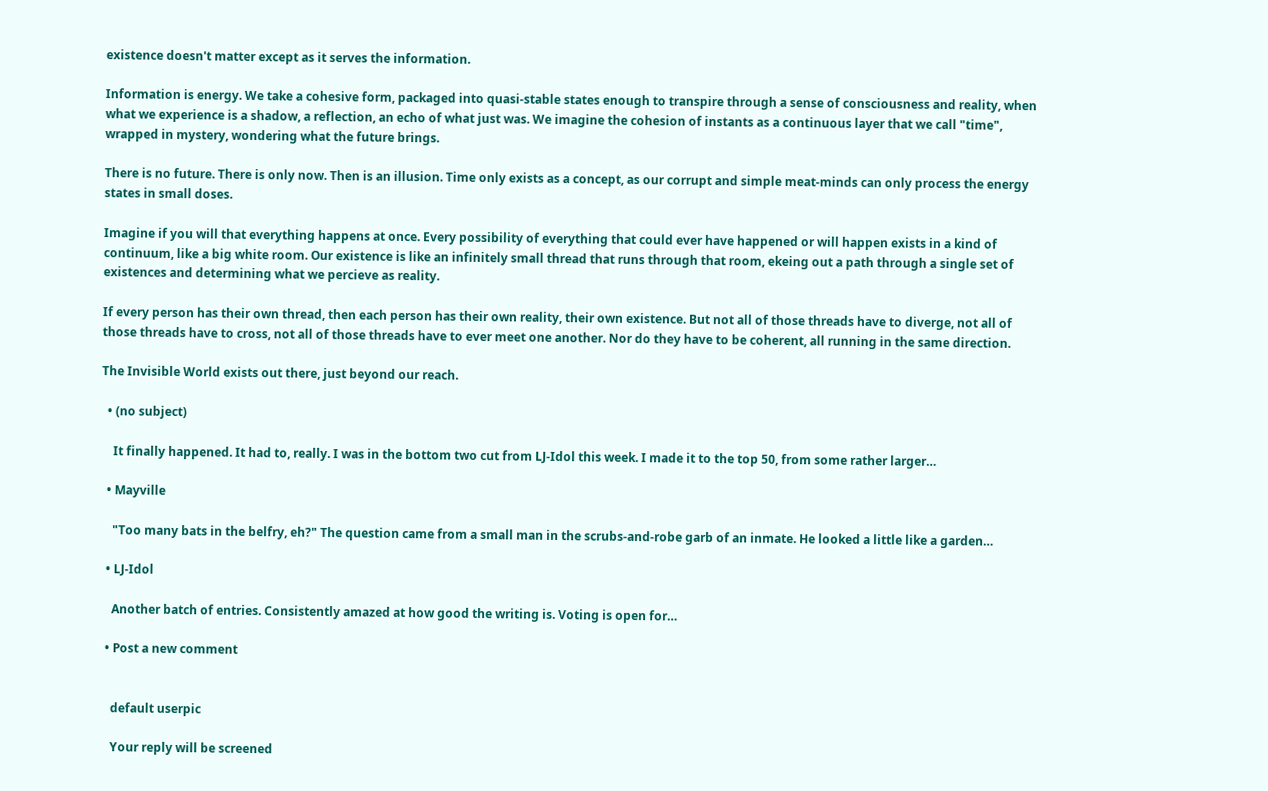existence doesn't matter except as it serves the information.

Information is energy. We take a cohesive form, packaged into quasi-stable states enough to transpire through a sense of consciousness and reality, when what we experience is a shadow, a reflection, an echo of what just was. We imagine the cohesion of instants as a continuous layer that we call "time", wrapped in mystery, wondering what the future brings.

There is no future. There is only now. Then is an illusion. Time only exists as a concept, as our corrupt and simple meat-minds can only process the energy states in small doses.

Imagine if you will that everything happens at once. Every possibility of everything that could ever have happened or will happen exists in a kind of continuum, like a big white room. Our existence is like an infinitely small thread that runs through that room, ekeing out a path through a single set of existences and determining what we percieve as reality.

If every person has their own thread, then each person has their own reality, their own existence. But not all of those threads have to diverge, not all of those threads have to cross, not all of those threads have to ever meet one another. Nor do they have to be coherent, all running in the same direction.

The Invisible World exists out there, just beyond our reach.

  • (no subject)

    It finally happened. It had to, really. I was in the bottom two cut from LJ-Idol this week. I made it to the top 50, from some rather larger…

  • Mayville

    "Too many bats in the belfry, eh?" The question came from a small man in the scrubs-and-robe garb of an inmate. He looked a little like a garden…

  • LJ-Idol

    Another batch of entries. Consistently amazed at how good the writing is. Voting is open for…

  • Post a new comment


    default userpic

    Your reply will be screened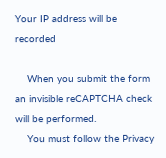Your IP address will be recorded

    When you submit the form an invisible reCAPTCHA check will be performed.
    You must follow the Privacy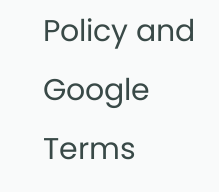Policy and Google Terms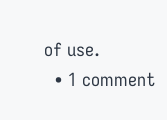of use.
  • 1 comment